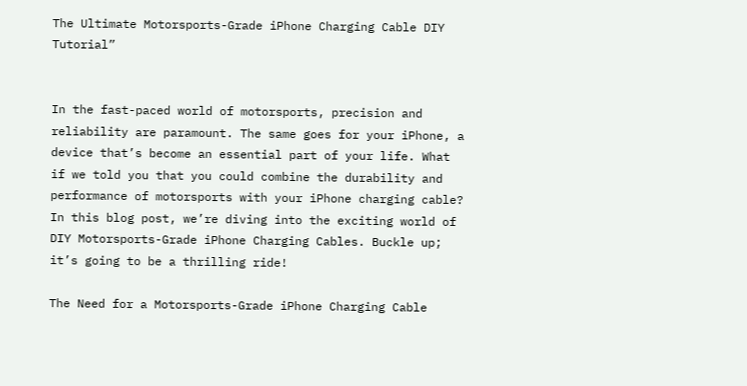The Ultimate Motorsports-Grade iPhone Charging Cable DIY Tutorial”


In the fast-paced world of motorsports, precision and reliability are paramount. The same goes for your iPhone, a device that’s become an essential part of your life. What if we told you that you could combine the durability and performance of motorsports with your iPhone charging cable? In this blog post, we’re diving into the exciting world of DIY Motorsports-Grade iPhone Charging Cables. Buckle up; it’s going to be a thrilling ride!

The Need for a Motorsports-Grade iPhone Charging Cable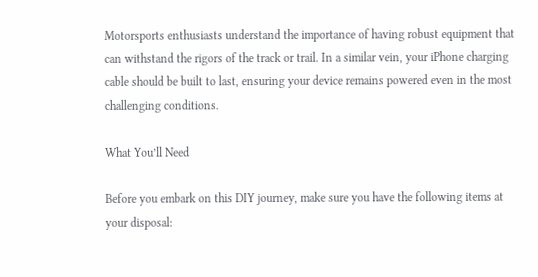Motorsports enthusiasts understand the importance of having robust equipment that can withstand the rigors of the track or trail. In a similar vein, your iPhone charging cable should be built to last, ensuring your device remains powered even in the most challenging conditions.

What You’ll Need

Before you embark on this DIY journey, make sure you have the following items at your disposal: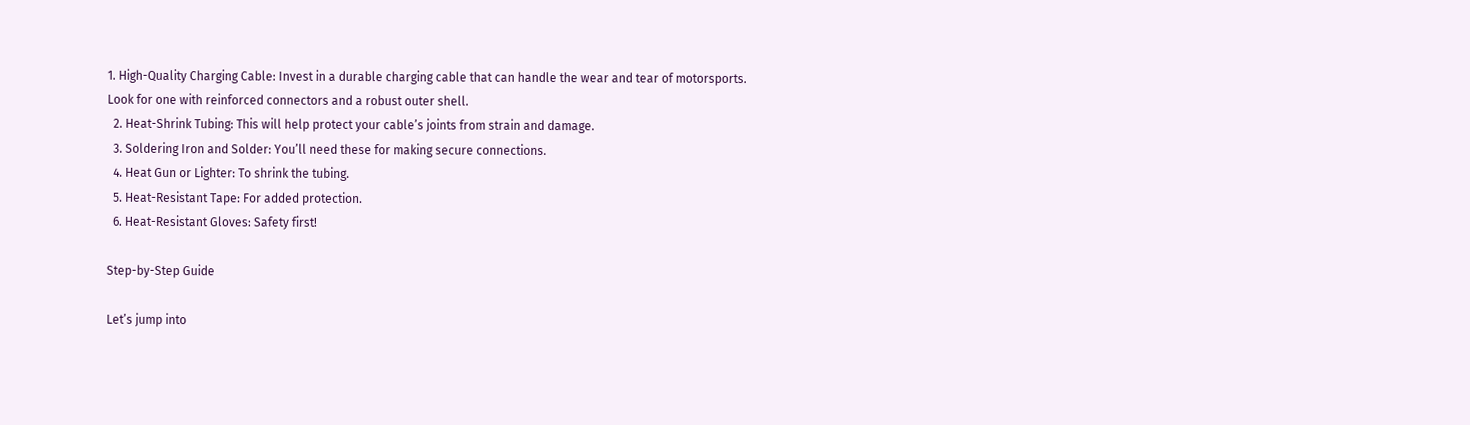1. High-Quality Charging Cable: Invest in a durable charging cable that can handle the wear and tear of motorsports. Look for one with reinforced connectors and a robust outer shell.
  2. Heat-Shrink Tubing: This will help protect your cable’s joints from strain and damage.
  3. Soldering Iron and Solder: You’ll need these for making secure connections.
  4. Heat Gun or Lighter: To shrink the tubing.
  5. Heat-Resistant Tape: For added protection.
  6. Heat-Resistant Gloves: Safety first!

Step-by-Step Guide

Let’s jump into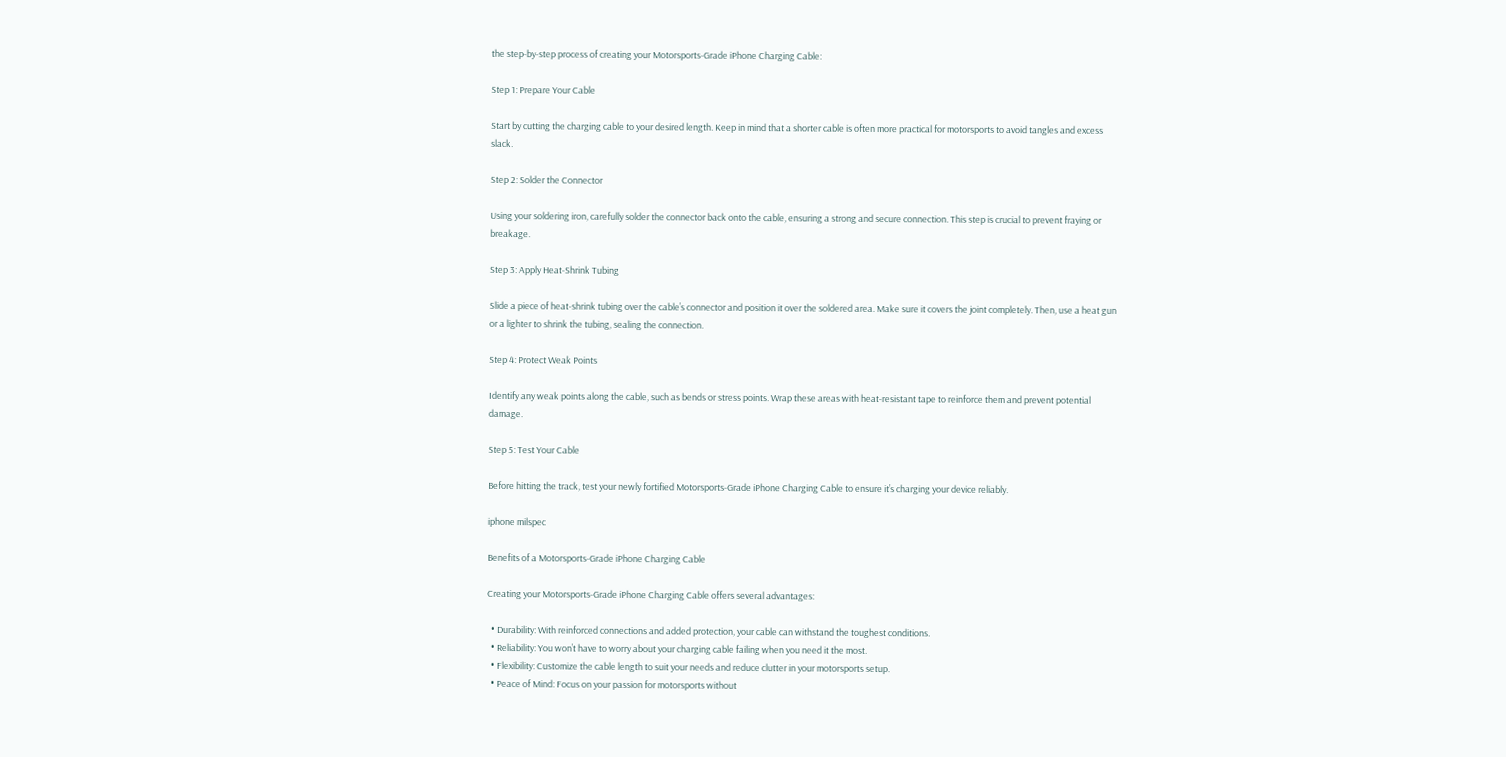the step-by-step process of creating your Motorsports-Grade iPhone Charging Cable:

Step 1: Prepare Your Cable

Start by cutting the charging cable to your desired length. Keep in mind that a shorter cable is often more practical for motorsports to avoid tangles and excess slack.

Step 2: Solder the Connector

Using your soldering iron, carefully solder the connector back onto the cable, ensuring a strong and secure connection. This step is crucial to prevent fraying or breakage.

Step 3: Apply Heat-Shrink Tubing

Slide a piece of heat-shrink tubing over the cable’s connector and position it over the soldered area. Make sure it covers the joint completely. Then, use a heat gun or a lighter to shrink the tubing, sealing the connection.

Step 4: Protect Weak Points

Identify any weak points along the cable, such as bends or stress points. Wrap these areas with heat-resistant tape to reinforce them and prevent potential damage.

Step 5: Test Your Cable

Before hitting the track, test your newly fortified Motorsports-Grade iPhone Charging Cable to ensure it’s charging your device reliably.

iphone milspec

Benefits of a Motorsports-Grade iPhone Charging Cable

Creating your Motorsports-Grade iPhone Charging Cable offers several advantages:

  • Durability: With reinforced connections and added protection, your cable can withstand the toughest conditions.
  • Reliability: You won’t have to worry about your charging cable failing when you need it the most.
  • Flexibility: Customize the cable length to suit your needs and reduce clutter in your motorsports setup.
  • Peace of Mind: Focus on your passion for motorsports without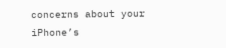concerns about your iPhone’s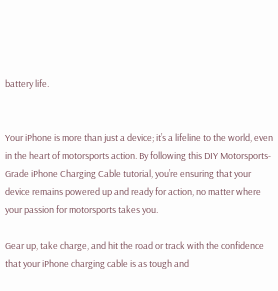battery life.


Your iPhone is more than just a device; it’s a lifeline to the world, even in the heart of motorsports action. By following this DIY Motorsports-Grade iPhone Charging Cable tutorial, you’re ensuring that your device remains powered up and ready for action, no matter where your passion for motorsports takes you.

Gear up, take charge, and hit the road or track with the confidence that your iPhone charging cable is as tough and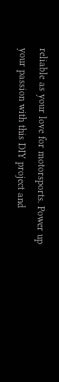reliable as your love for motorsports. Power up your passion with this DIY project and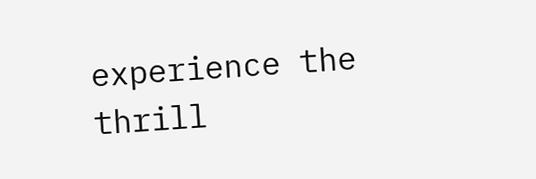experience the thrill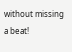without missing a beat!